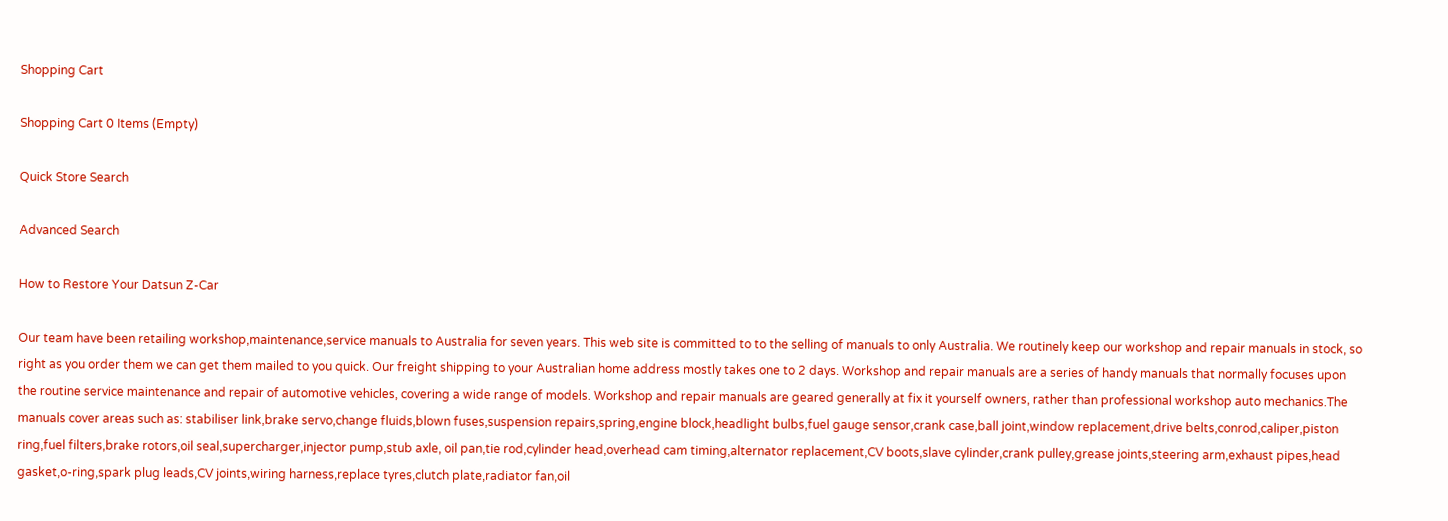Shopping Cart

Shopping Cart 0 Items (Empty)

Quick Store Search

Advanced Search

How to Restore Your Datsun Z-Car

Our team have been retailing workshop,maintenance,service manuals to Australia for seven years. This web site is committed to to the selling of manuals to only Australia. We routinely keep our workshop and repair manuals in stock, so right as you order them we can get them mailed to you quick. Our freight shipping to your Australian home address mostly takes one to 2 days. Workshop and repair manuals are a series of handy manuals that normally focuses upon the routine service maintenance and repair of automotive vehicles, covering a wide range of models. Workshop and repair manuals are geared generally at fix it yourself owners, rather than professional workshop auto mechanics.The manuals cover areas such as: stabiliser link,brake servo,change fluids,blown fuses,suspension repairs,spring,engine block,headlight bulbs,fuel gauge sensor,crank case,ball joint,window replacement,drive belts,conrod,caliper,piston ring,fuel filters,brake rotors,oil seal,supercharger,injector pump,stub axle, oil pan,tie rod,cylinder head,overhead cam timing,alternator replacement,CV boots,slave cylinder,crank pulley,grease joints,steering arm,exhaust pipes,head gasket,o-ring,spark plug leads,CV joints,wiring harness,replace tyres,clutch plate,radiator fan,oil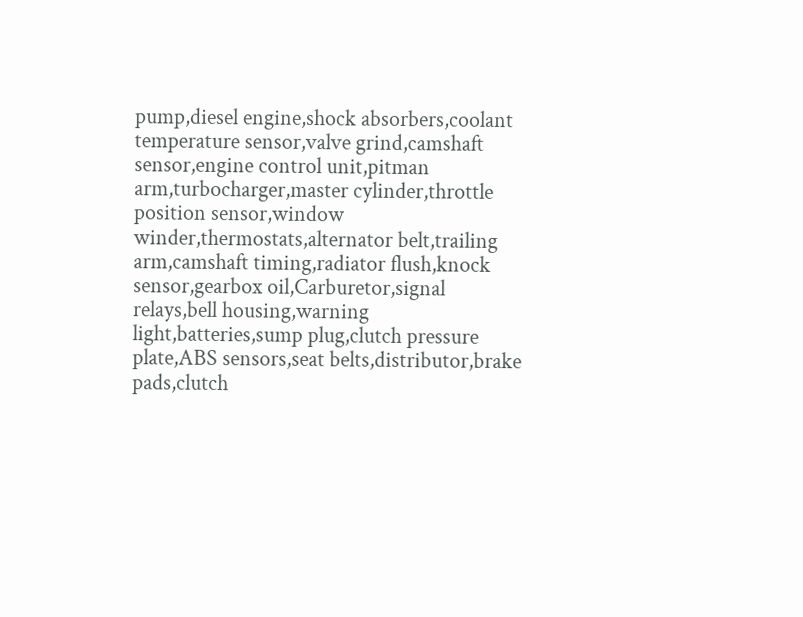pump,diesel engine,shock absorbers,coolant temperature sensor,valve grind,camshaft sensor,engine control unit,pitman arm,turbocharger,master cylinder,throttle position sensor,window winder,thermostats,alternator belt,trailing arm,camshaft timing,radiator flush,knock sensor,gearbox oil,Carburetor,signal relays,bell housing,warning light,batteries,sump plug,clutch pressure plate,ABS sensors,seat belts,distributor,brake pads,clutch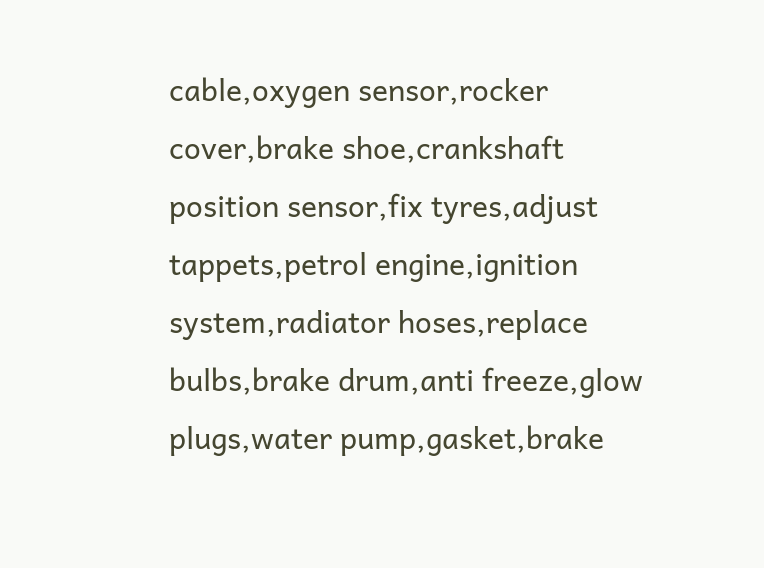cable,oxygen sensor,rocker cover,brake shoe,crankshaft position sensor,fix tyres,adjust tappets,petrol engine,ignition system,radiator hoses,replace bulbs,brake drum,anti freeze,glow plugs,water pump,gasket,brake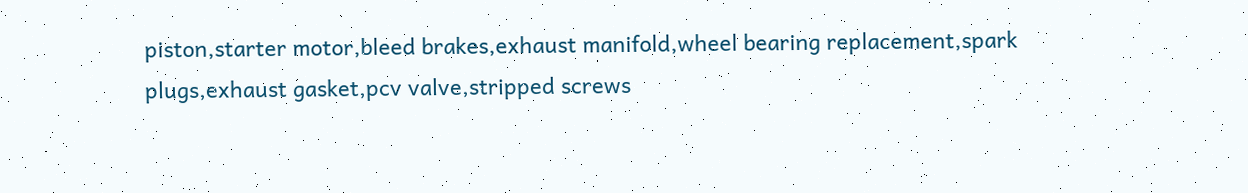piston,starter motor,bleed brakes,exhaust manifold,wheel bearing replacement,spark plugs,exhaust gasket,pcv valve,stripped screws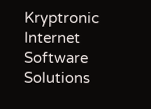Kryptronic Internet Software Solutions